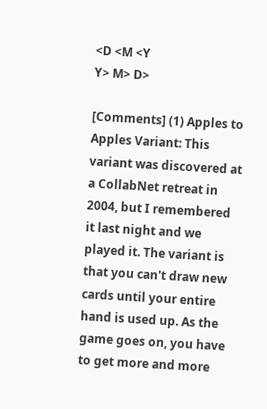<D <M <Y
Y> M> D>

[Comments] (1) Apples to Apples Variant: This variant was discovered at a CollabNet retreat in 2004, but I remembered it last night and we played it. The variant is that you can't draw new cards until your entire hand is used up. As the game goes on, you have to get more and more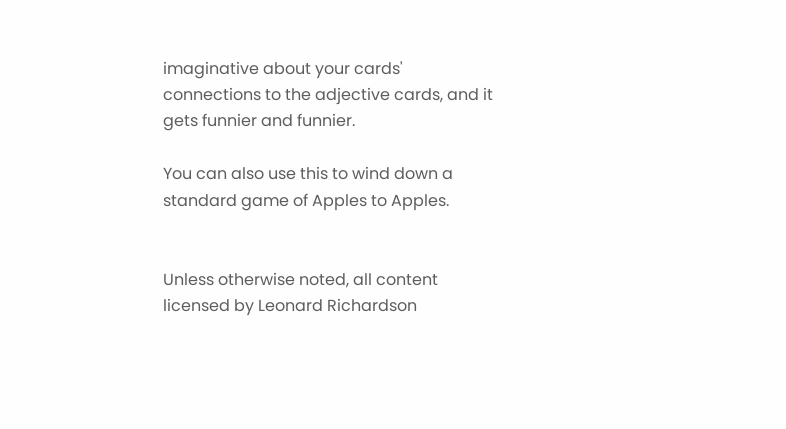imaginative about your cards' connections to the adjective cards, and it gets funnier and funnier.

You can also use this to wind down a standard game of Apples to Apples.


Unless otherwise noted, all content licensed by Leonard Richardson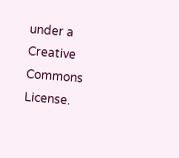under a Creative Commons License.